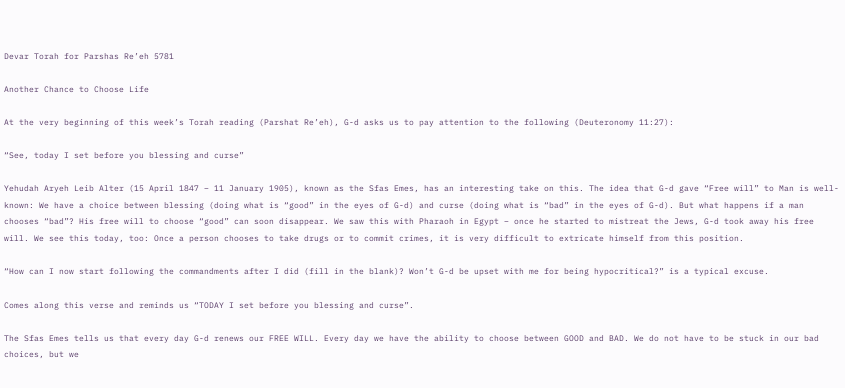Devar Torah for Parshas Re’eh 5781

Another Chance to Choose Life

At the very beginning of this week’s Torah reading (Parshat Re’eh), G-d asks us to pay attention to the following (Deuteronomy 11:27):

“See, today I set before you blessing and curse”

Yehudah Aryeh Leib Alter (15 April 1847 – 11 January 1905), known as the Sfas Emes, has an interesting take on this. The idea that G-d gave “Free will” to Man is well-known: We have a choice between blessing (doing what is “good” in the eyes of G-d) and curse (doing what is “bad” in the eyes of G-d). But what happens if a man chooses “bad”? His free will to choose “good” can soon disappear. We saw this with Pharaoh in Egypt – once he started to mistreat the Jews, G-d took away his free will. We see this today, too: Once a person chooses to take drugs or to commit crimes, it is very difficult to extricate himself from this position.

“How can I now start following the commandments after I did (fill in the blank)? Won’t G-d be upset with me for being hypocritical?” is a typical excuse.

Comes along this verse and reminds us “TODAY I set before you blessing and curse”.

The Sfas Emes tells us that every day G-d renews our FREE WILL. Every day we have the ability to choose between GOOD and BAD. We do not have to be stuck in our bad choices, but we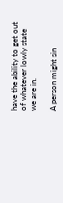have the ability to get out of whatever lowly state we are in.

A person might sin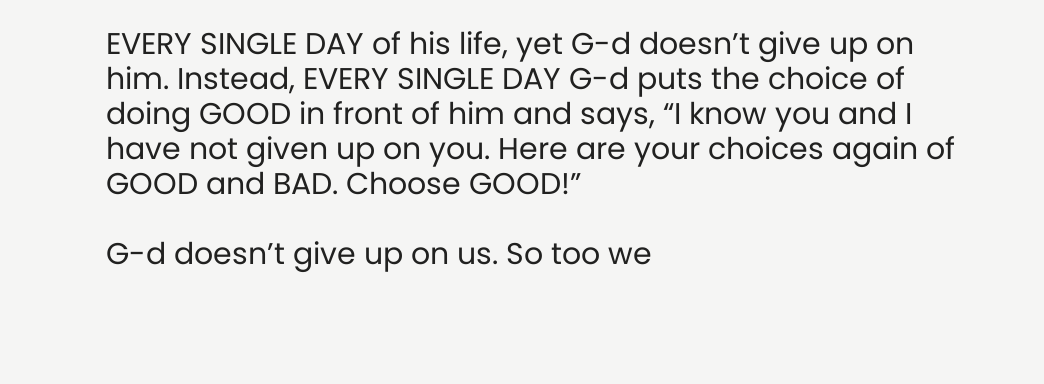EVERY SINGLE DAY of his life, yet G-d doesn’t give up on him. Instead, EVERY SINGLE DAY G-d puts the choice of doing GOOD in front of him and says, “I know you and I have not given up on you. Here are your choices again of GOOD and BAD. Choose GOOD!”

G-d doesn’t give up on us. So too we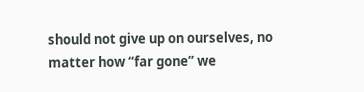should not give up on ourselves, no matter how “far gone” we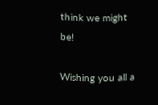think we might be!

Wishing you all a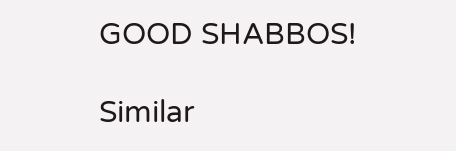GOOD SHABBOS!

Similar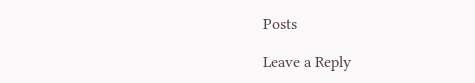Posts

Leave a Reply